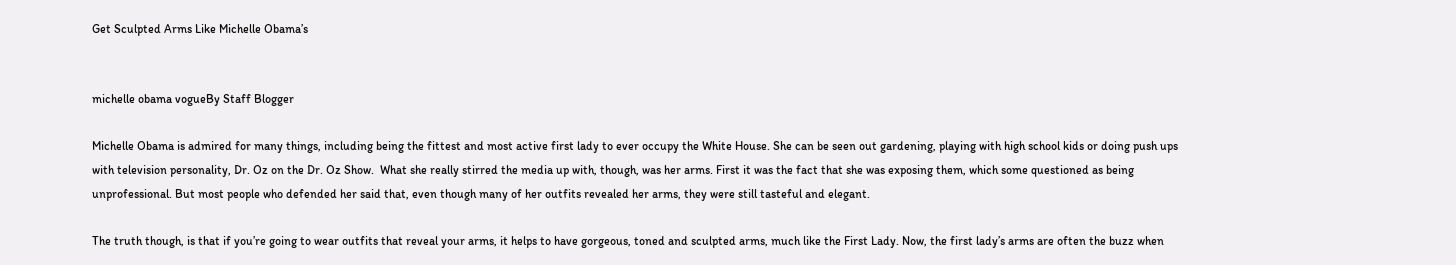Get Sculpted Arms Like Michelle Obama’s


michelle obama vogueBy Staff Blogger

Michelle Obama is admired for many things, including being the fittest and most active first lady to ever occupy the White House. She can be seen out gardening, playing with high school kids or doing push ups with television personality, Dr. Oz on the Dr. Oz Show.  What she really stirred the media up with, though, was her arms. First it was the fact that she was exposing them, which some questioned as being unprofessional. But most people who defended her said that, even though many of her outfits revealed her arms, they were still tasteful and elegant.

The truth though, is that if you’re going to wear outfits that reveal your arms, it helps to have gorgeous, toned and sculpted arms, much like the First Lady. Now, the first lady’s arms are often the buzz when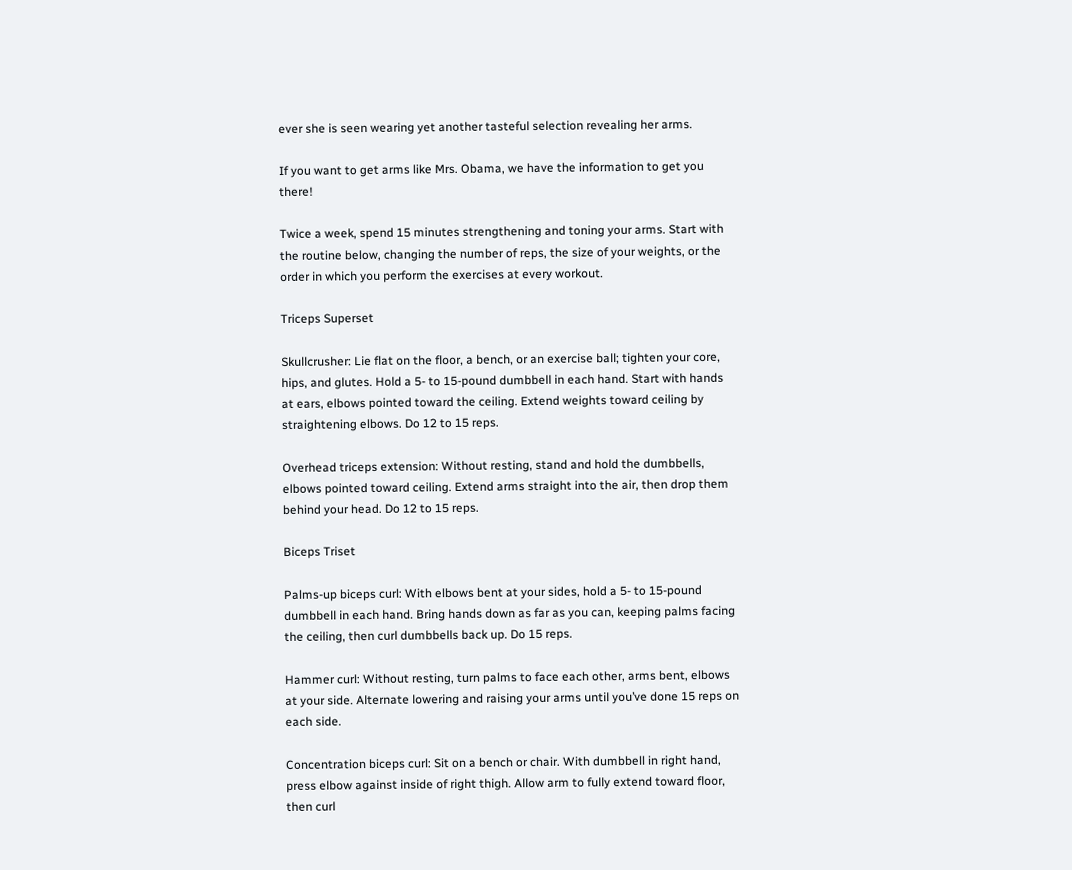ever she is seen wearing yet another tasteful selection revealing her arms.

If you want to get arms like Mrs. Obama, we have the information to get you there!

Twice a week, spend 15 minutes strengthening and toning your arms. Start with the routine below, changing the number of reps, the size of your weights, or the order in which you perform the exercises at every workout.

Triceps Superset

Skullcrusher: Lie flat on the floor, a bench, or an exercise ball; tighten your core, hips, and glutes. Hold a 5- to 15-pound dumbbell in each hand. Start with hands at ears, elbows pointed toward the ceiling. Extend weights toward ceiling by straightening elbows. Do 12 to 15 reps.

Overhead triceps extension: Without resting, stand and hold the dumbbells, elbows pointed toward ceiling. Extend arms straight into the air, then drop them behind your head. Do 12 to 15 reps.

Biceps Triset

Palms-up biceps curl: With elbows bent at your sides, hold a 5- to 15-pound dumbbell in each hand. Bring hands down as far as you can, keeping palms facing the ceiling, then curl dumbbells back up. Do 15 reps.

Hammer curl: Without resting, turn palms to face each other, arms bent, elbows at your side. Alternate lowering and raising your arms until you’ve done 15 reps on each side.

Concentration biceps curl: Sit on a bench or chair. With dumbbell in right hand, press elbow against inside of right thigh. Allow arm to fully extend toward floor, then curl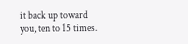it back up toward you, ten to 15 times.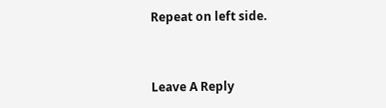Repeat on left side.


Leave A Reply